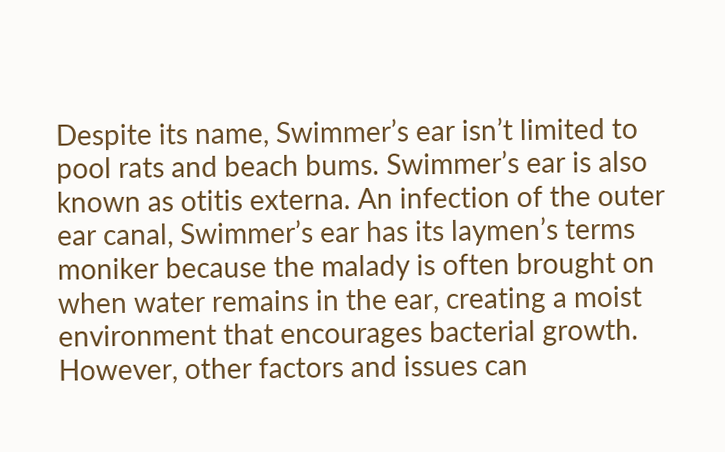Despite its name, Swimmer’s ear isn’t limited to pool rats and beach bums. Swimmer’s ear is also known as otitis externa. An infection of the outer ear canal, Swimmer’s ear has its laymen’s terms moniker because the malady is often brought on when water remains in the ear, creating a moist environment that encourages bacterial growth. However, other factors and issues can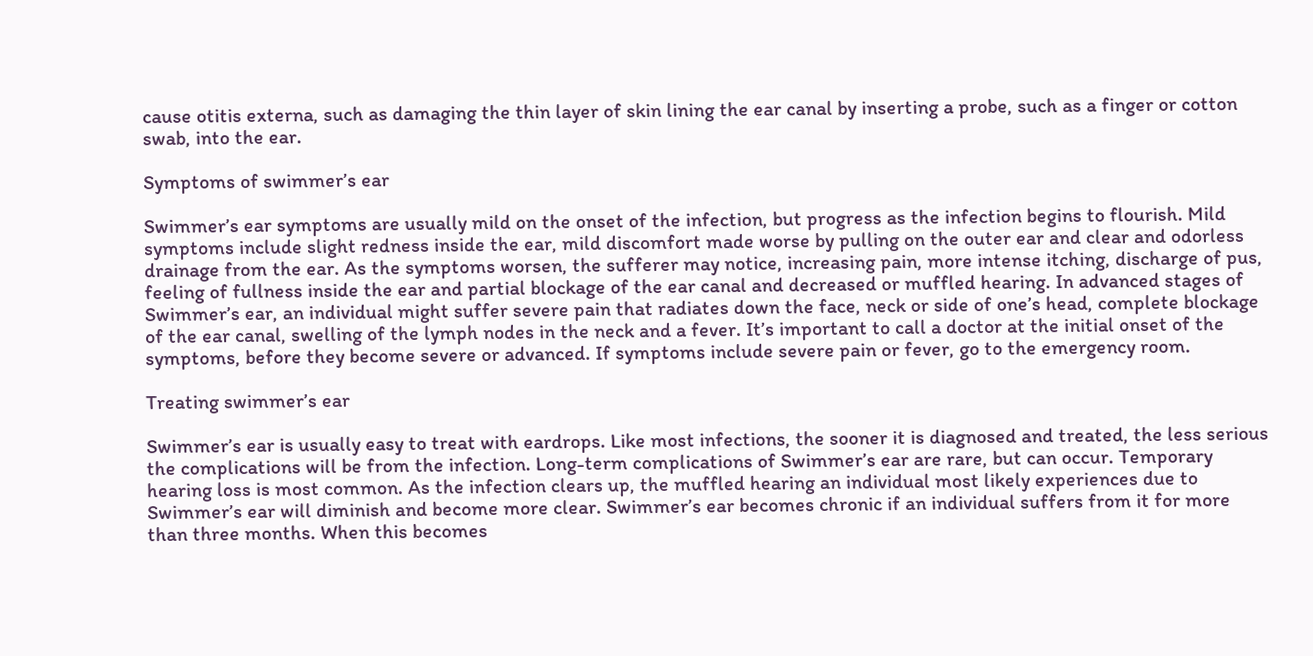cause otitis externa, such as damaging the thin layer of skin lining the ear canal by inserting a probe, such as a finger or cotton swab, into the ear.

Symptoms of swimmer’s ear

Swimmer’s ear symptoms are usually mild on the onset of the infection, but progress as the infection begins to flourish. Mild symptoms include slight redness inside the ear, mild discomfort made worse by pulling on the outer ear and clear and odorless drainage from the ear. As the symptoms worsen, the sufferer may notice, increasing pain, more intense itching, discharge of pus, feeling of fullness inside the ear and partial blockage of the ear canal and decreased or muffled hearing. In advanced stages of Swimmer’s ear, an individual might suffer severe pain that radiates down the face, neck or side of one’s head, complete blockage of the ear canal, swelling of the lymph nodes in the neck and a fever. It’s important to call a doctor at the initial onset of the symptoms, before they become severe or advanced. If symptoms include severe pain or fever, go to the emergency room.

Treating swimmer’s ear

Swimmer’s ear is usually easy to treat with eardrops. Like most infections, the sooner it is diagnosed and treated, the less serious the complications will be from the infection. Long-term complications of Swimmer’s ear are rare, but can occur. Temporary hearing loss is most common. As the infection clears up, the muffled hearing an individual most likely experiences due to Swimmer’s ear will diminish and become more clear. Swimmer’s ear becomes chronic if an individual suffers from it for more than three months. When this becomes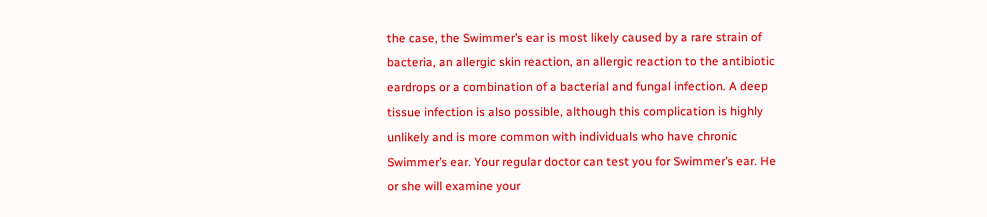the case, the Swimmer’s ear is most likely caused by a rare strain of bacteria, an allergic skin reaction, an allergic reaction to the antibiotic eardrops or a combination of a bacterial and fungal infection. A deep tissue infection is also possible, although this complication is highly unlikely and is more common with individuals who have chronic Swimmer’s ear. Your regular doctor can test you for Swimmer’s ear. He or she will examine your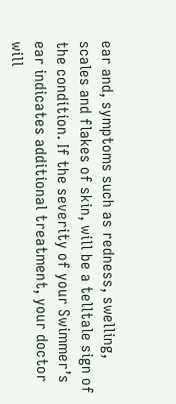ear and, symptoms such as redness, swelling, scales and flakes of skin, will be a telltale sign of the condition. If the severity of your Swimmer’s ear indicates additional treatment, your doctor will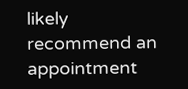likely recommend an appointment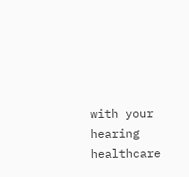with your hearing healthcare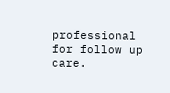professional for follow up care.